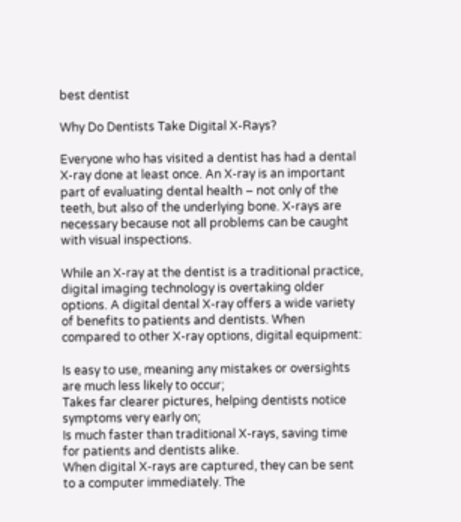best dentist

Why Do Dentists Take Digital X-Rays?

Everyone who has visited a dentist has had a dental X-ray done at least once. An X-ray is an important part of evaluating dental health – not only of the teeth, but also of the underlying bone. X-rays are necessary because not all problems can be caught with visual inspections.

While an X-ray at the dentist is a traditional practice, digital imaging technology is overtaking older options. A digital dental X-ray offers a wide variety of benefits to patients and dentists. When compared to other X-ray options, digital equipment:

Is easy to use, meaning any mistakes or oversights are much less likely to occur;
Takes far clearer pictures, helping dentists notice symptoms very early on;
Is much faster than traditional X-rays, saving time for patients and dentists alike.
When digital X-rays are captured, they can be sent to a computer immediately. The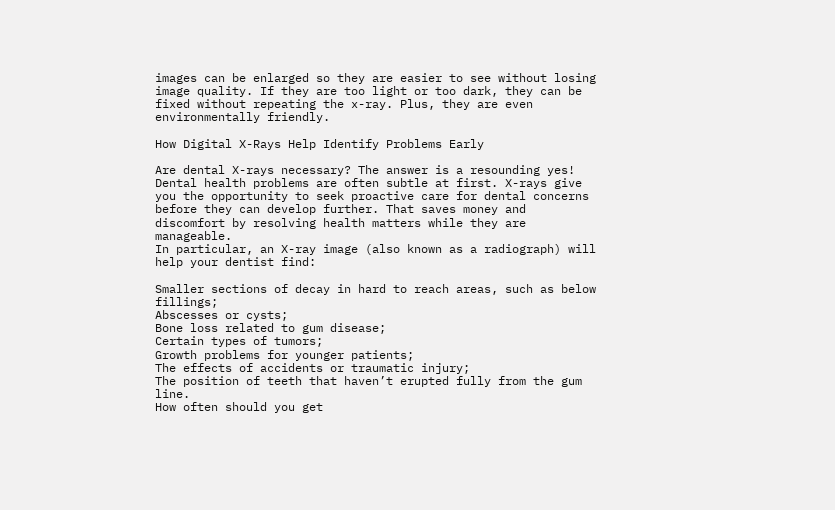images can be enlarged so they are easier to see without losing image quality. If they are too light or too dark, they can be fixed without repeating the x-ray. Plus, they are even environmentally friendly.

How Digital X-Rays Help Identify Problems Early

Are dental X-rays necessary? The answer is a resounding yes! Dental health problems are often subtle at first. X-rays give you the opportunity to seek proactive care for dental concerns before they can develop further. That saves money and discomfort by resolving health matters while they are manageable.
In particular, an X-ray image (also known as a radiograph) will help your dentist find:

Smaller sections of decay in hard to reach areas, such as below fillings;
Abscesses or cysts;
Bone loss related to gum disease;
Certain types of tumors;
Growth problems for younger patients;
The effects of accidents or traumatic injury;
The position of teeth that haven’t erupted fully from the gum line.
How often should you get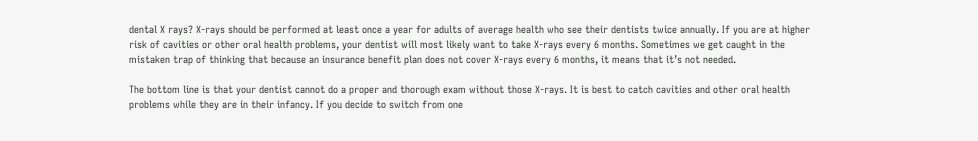dental X rays? X-rays should be performed at least once a year for adults of average health who see their dentists twice annually. If you are at higher risk of cavities or other oral health problems, your dentist will most likely want to take X-rays every 6 months. Sometimes we get caught in the mistaken trap of thinking that because an insurance benefit plan does not cover X-rays every 6 months, it means that it’s not needed.

The bottom line is that your dentist cannot do a proper and thorough exam without those X-rays. It is best to catch cavities and other oral health problems while they are in their infancy. If you decide to switch from one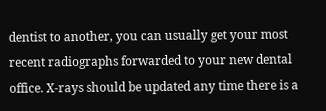dentist to another, you can usually get your most recent radiographs forwarded to your new dental office. X-rays should be updated any time there is a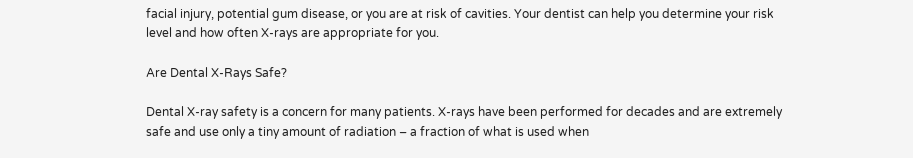facial injury, potential gum disease, or you are at risk of cavities. Your dentist can help you determine your risk level and how often X-rays are appropriate for you.

Are Dental X-Rays Safe?

Dental X-ray safety is a concern for many patients. X-rays have been performed for decades and are extremely safe and use only a tiny amount of radiation – a fraction of what is used when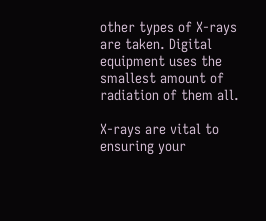other types of X-rays are taken. Digital equipment uses the smallest amount of radiation of them all.

X-rays are vital to ensuring your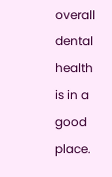overall dental health is in a good place.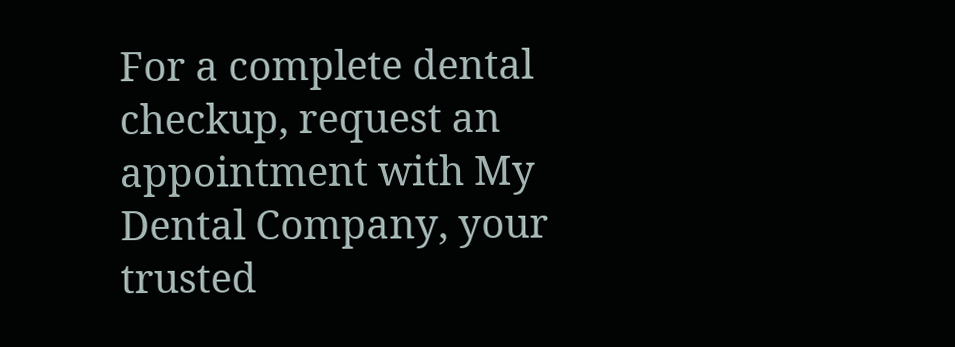For a complete dental checkup, request an appointment with My Dental Company, your trusted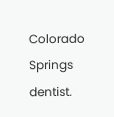Colorado Springs dentist.